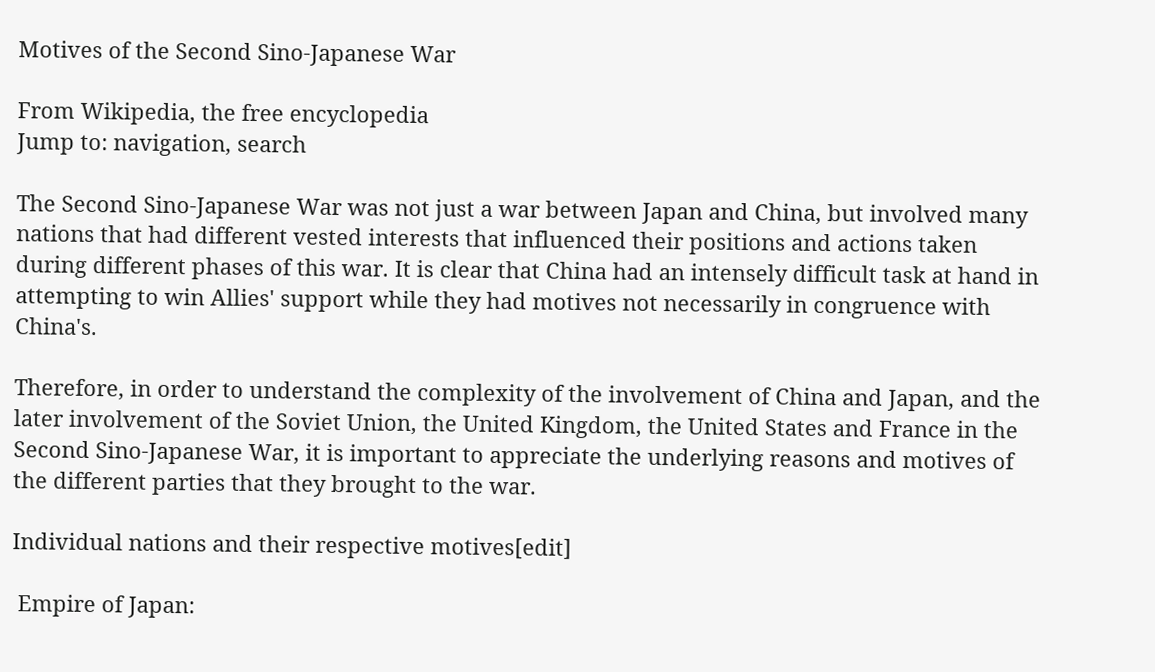Motives of the Second Sino-Japanese War

From Wikipedia, the free encyclopedia
Jump to: navigation, search

The Second Sino-Japanese War was not just a war between Japan and China, but involved many nations that had different vested interests that influenced their positions and actions taken during different phases of this war. It is clear that China had an intensely difficult task at hand in attempting to win Allies' support while they had motives not necessarily in congruence with China's.

Therefore, in order to understand the complexity of the involvement of China and Japan, and the later involvement of the Soviet Union, the United Kingdom, the United States and France in the Second Sino-Japanese War, it is important to appreciate the underlying reasons and motives of the different parties that they brought to the war.

Individual nations and their respective motives[edit]

 Empire of Japan: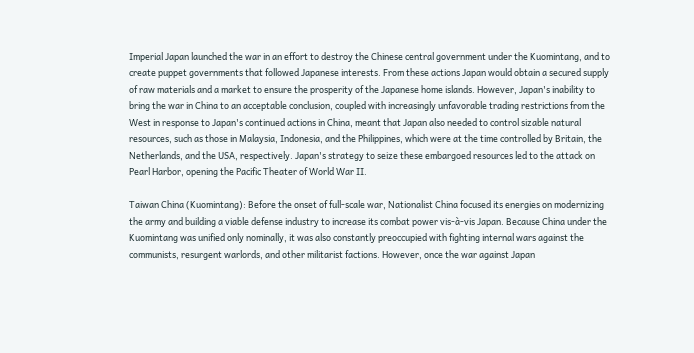Imperial Japan launched the war in an effort to destroy the Chinese central government under the Kuomintang, and to create puppet governments that followed Japanese interests. From these actions Japan would obtain a secured supply of raw materials and a market to ensure the prosperity of the Japanese home islands. However, Japan's inability to bring the war in China to an acceptable conclusion, coupled with increasingly unfavorable trading restrictions from the West in response to Japan's continued actions in China, meant that Japan also needed to control sizable natural resources, such as those in Malaysia, Indonesia, and the Philippines, which were at the time controlled by Britain, the Netherlands, and the USA, respectively. Japan's strategy to seize these embargoed resources led to the attack on Pearl Harbor, opening the Pacific Theater of World War II.

Taiwan China (Kuomintang): Before the onset of full-scale war, Nationalist China focused its energies on modernizing the army and building a viable defense industry to increase its combat power vis-à-vis Japan. Because China under the Kuomintang was unified only nominally, it was also constantly preoccupied with fighting internal wars against the communists, resurgent warlords, and other militarist factions. However, once the war against Japan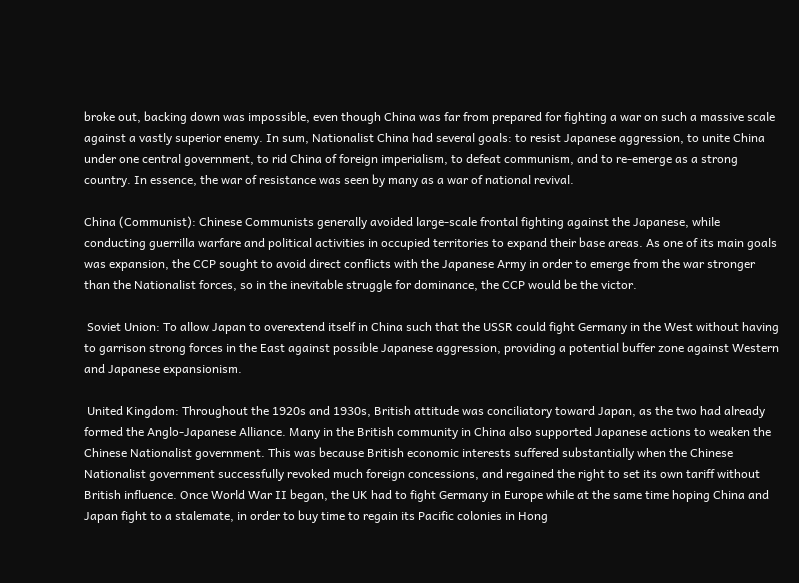broke out, backing down was impossible, even though China was far from prepared for fighting a war on such a massive scale against a vastly superior enemy. In sum, Nationalist China had several goals: to resist Japanese aggression, to unite China under one central government, to rid China of foreign imperialism, to defeat communism, and to re-emerge as a strong country. In essence, the war of resistance was seen by many as a war of national revival.

China (Communist): Chinese Communists generally avoided large-scale frontal fighting against the Japanese, while conducting guerrilla warfare and political activities in occupied territories to expand their base areas. As one of its main goals was expansion, the CCP sought to avoid direct conflicts with the Japanese Army in order to emerge from the war stronger than the Nationalist forces, so in the inevitable struggle for dominance, the CCP would be the victor.

 Soviet Union: To allow Japan to overextend itself in China such that the USSR could fight Germany in the West without having to garrison strong forces in the East against possible Japanese aggression, providing a potential buffer zone against Western and Japanese expansionism.

 United Kingdom: Throughout the 1920s and 1930s, British attitude was conciliatory toward Japan, as the two had already formed the Anglo-Japanese Alliance. Many in the British community in China also supported Japanese actions to weaken the Chinese Nationalist government. This was because British economic interests suffered substantially when the Chinese Nationalist government successfully revoked much foreign concessions, and regained the right to set its own tariff without British influence. Once World War II began, the UK had to fight Germany in Europe while at the same time hoping China and Japan fight to a stalemate, in order to buy time to regain its Pacific colonies in Hong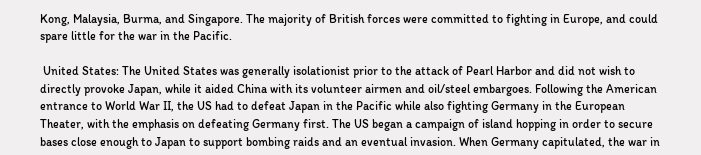Kong, Malaysia, Burma, and Singapore. The majority of British forces were committed to fighting in Europe, and could spare little for the war in the Pacific.

 United States: The United States was generally isolationist prior to the attack of Pearl Harbor and did not wish to directly provoke Japan, while it aided China with its volunteer airmen and oil/steel embargoes. Following the American entrance to World War II, the US had to defeat Japan in the Pacific while also fighting Germany in the European Theater, with the emphasis on defeating Germany first. The US began a campaign of island hopping in order to secure bases close enough to Japan to support bombing raids and an eventual invasion. When Germany capitulated, the war in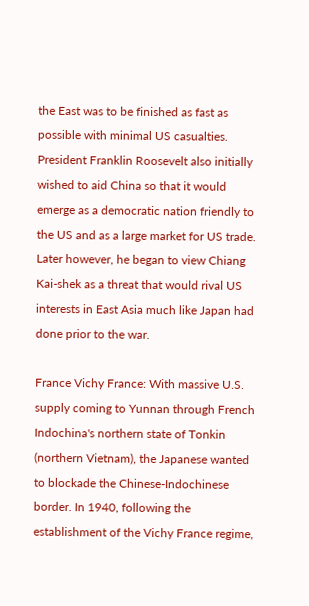the East was to be finished as fast as possible with minimal US casualties. President Franklin Roosevelt also initially wished to aid China so that it would emerge as a democratic nation friendly to the US and as a large market for US trade. Later however, he began to view Chiang Kai-shek as a threat that would rival US interests in East Asia much like Japan had done prior to the war.

France Vichy France: With massive U.S. supply coming to Yunnan through French Indochina's northern state of Tonkin (northern Vietnam), the Japanese wanted to blockade the Chinese-Indochinese border. In 1940, following the establishment of the Vichy France regime,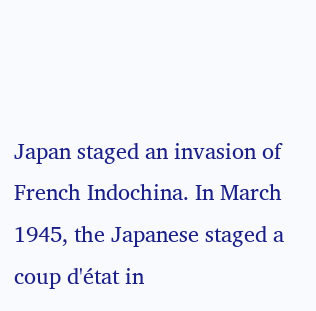Japan staged an invasion of French Indochina. In March 1945, the Japanese staged a coup d'état in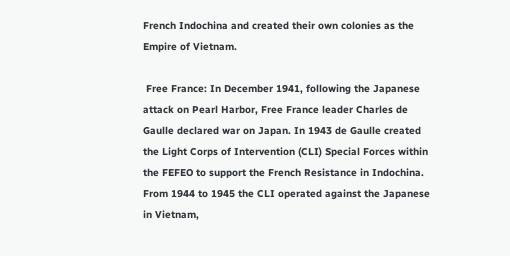French Indochina and created their own colonies as the Empire of Vietnam.

 Free France: In December 1941, following the Japanese attack on Pearl Harbor, Free France leader Charles de Gaulle declared war on Japan. In 1943 de Gaulle created the Light Corps of Intervention (CLI) Special Forces within the FEFEO to support the French Resistance in Indochina. From 1944 to 1945 the CLI operated against the Japanese in Vietnam,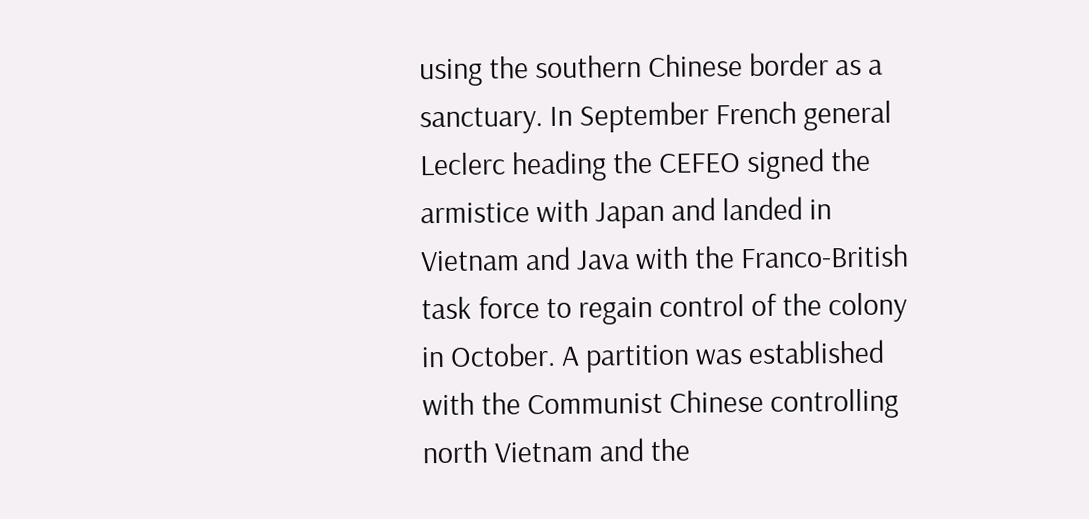using the southern Chinese border as a sanctuary. In September French general Leclerc heading the CEFEO signed the armistice with Japan and landed in Vietnam and Java with the Franco-British task force to regain control of the colony in October. A partition was established with the Communist Chinese controlling north Vietnam and the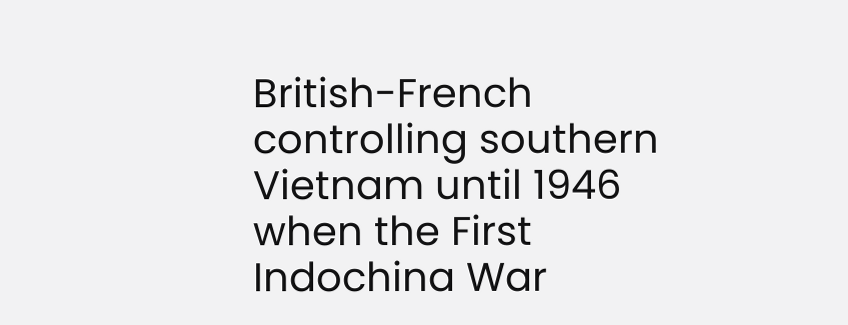British-French controlling southern Vietnam until 1946 when the First Indochina War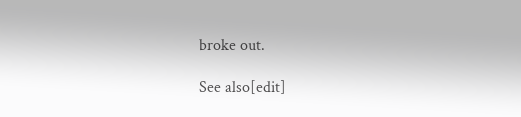broke out.

See also[edit]